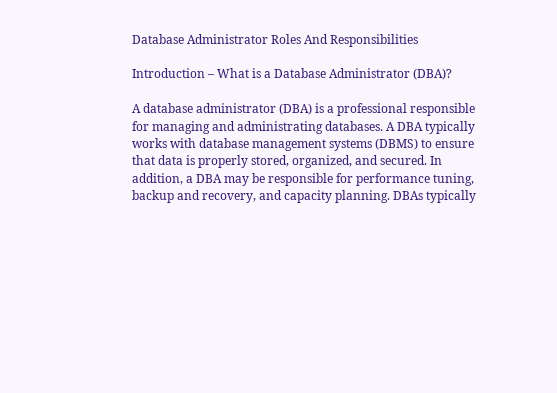Database Administrator Roles And Responsibilities

Introduction – What is a Database Administrator (DBA)?

A database administrator (DBA) is a professional responsible for managing and administrating databases. A DBA typically works with database management systems (DBMS) to ensure that data is properly stored, organized, and secured. In addition, a DBA may be responsible for performance tuning, backup and recovery, and capacity planning. DBAs typically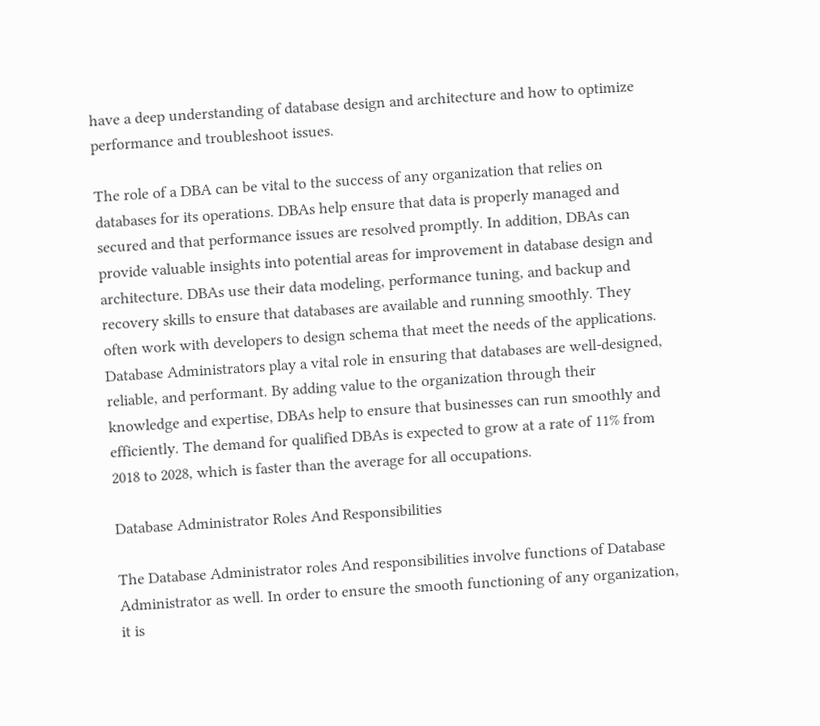have a deep understanding of database design and architecture and how to optimize performance and troubleshoot issues.

The role of a DBA can be vital to the success of any organization that relies on databases for its operations. DBAs help ensure that data is properly managed and secured and that performance issues are resolved promptly. In addition, DBAs can provide valuable insights into potential areas for improvement in database design and architecture. DBAs use their data modeling, performance tuning, and backup and recovery skills to ensure that databases are available and running smoothly. They often work with developers to design schema that meet the needs of the applications. Database Administrators play a vital role in ensuring that databases are well-designed, reliable, and performant. By adding value to the organization through their knowledge and expertise, DBAs help to ensure that businesses can run smoothly and efficiently. The demand for qualified DBAs is expected to grow at a rate of 11% from 2018 to 2028, which is faster than the average for all occupations.

Database Administrator Roles And Responsibilities

The Database Administrator roles And responsibilities involve functions of Database Administrator as well. In order to ensure the smooth functioning of any organization, it is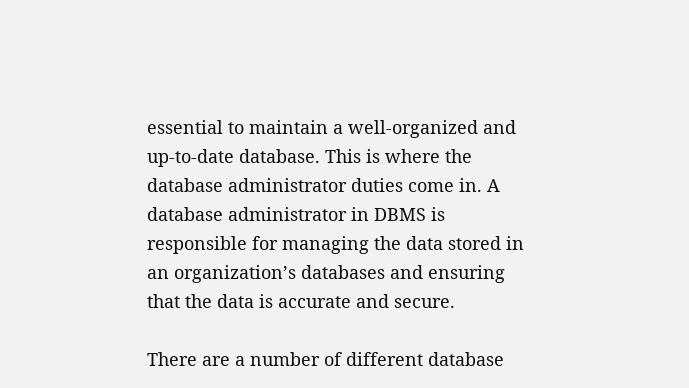essential to maintain a well-organized and up-to-date database. This is where the database administrator duties come in. A database administrator in DBMS is responsible for managing the data stored in an organization’s databases and ensuring that the data is accurate and secure.

There are a number of different database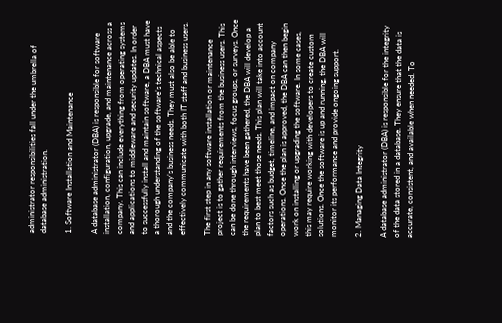administrator responsibilities fall under the umbrella of database administration.

1. Software Installation and Maintenance

A database administrator (DBA) is responsible for software installation, configuration, upgrade, and maintenance across a company. This can include everything from operating systems and applications to middleware and security updates. In order to successfully install and maintain software, a DBA must have a thorough understanding of the software’s technical aspects and the company’s business needs. They must also be able to effectively communicate with both IT staff and business users.

The first step in any software installation or maintenance project is to gather requirements from the business users. This can be done through interviews, focus groups, or surveys. Once the requirements have been gathered, the DBA will develop a plan to best meet those needs. This plan will take into account factors such as budget, timeline, and impact on company operations. Once the plan is approved, the DBA can then begin work on installing or upgrading the software. In some cases, this may require working with developers to create custom solutions. Once the software is up and running, the DBA will monitor its performance and provide ongoing support.

2. Managing Data Integrity

A database administrator (DBA) is responsible for the integrity of the data stored in a database. They ensure that the data is accurate, consistent, and available when needed. To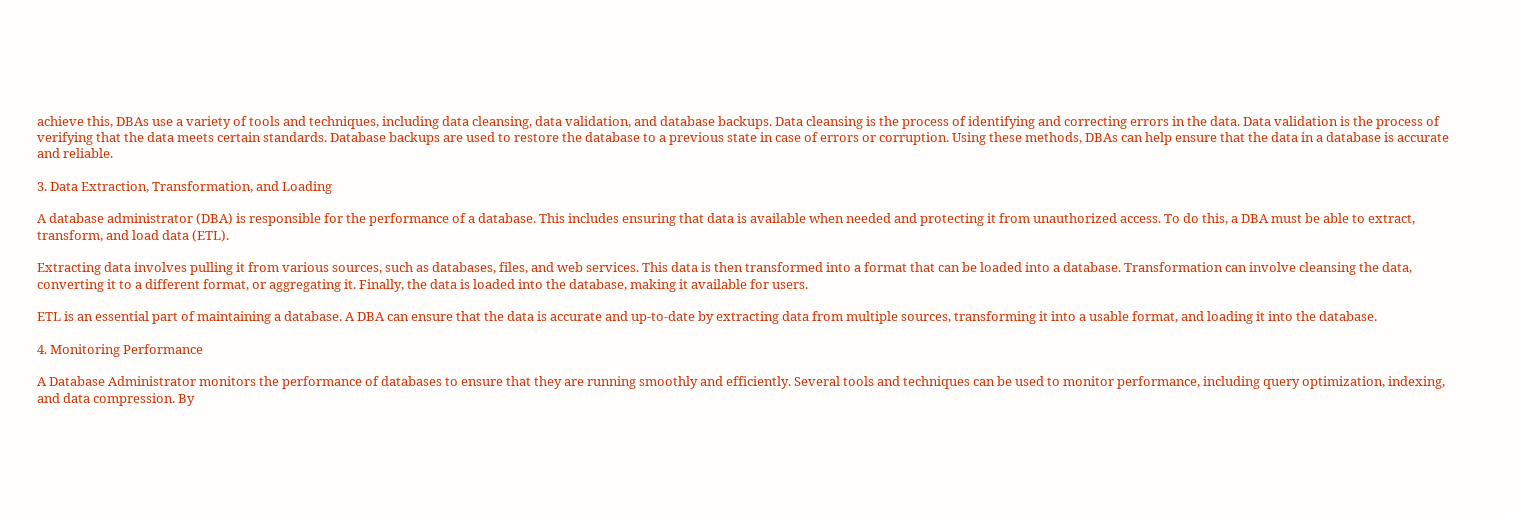achieve this, DBAs use a variety of tools and techniques, including data cleansing, data validation, and database backups. Data cleansing is the process of identifying and correcting errors in the data. Data validation is the process of verifying that the data meets certain standards. Database backups are used to restore the database to a previous state in case of errors or corruption. Using these methods, DBAs can help ensure that the data in a database is accurate and reliable.

3. Data Extraction, Transformation, and Loading

A database administrator (DBA) is responsible for the performance of a database. This includes ensuring that data is available when needed and protecting it from unauthorized access. To do this, a DBA must be able to extract, transform, and load data (ETL).

Extracting data involves pulling it from various sources, such as databases, files, and web services. This data is then transformed into a format that can be loaded into a database. Transformation can involve cleansing the data, converting it to a different format, or aggregating it. Finally, the data is loaded into the database, making it available for users.

ETL is an essential part of maintaining a database. A DBA can ensure that the data is accurate and up-to-date by extracting data from multiple sources, transforming it into a usable format, and loading it into the database.

4. Monitoring Performance

A Database Administrator monitors the performance of databases to ensure that they are running smoothly and efficiently. Several tools and techniques can be used to monitor performance, including query optimization, indexing, and data compression. By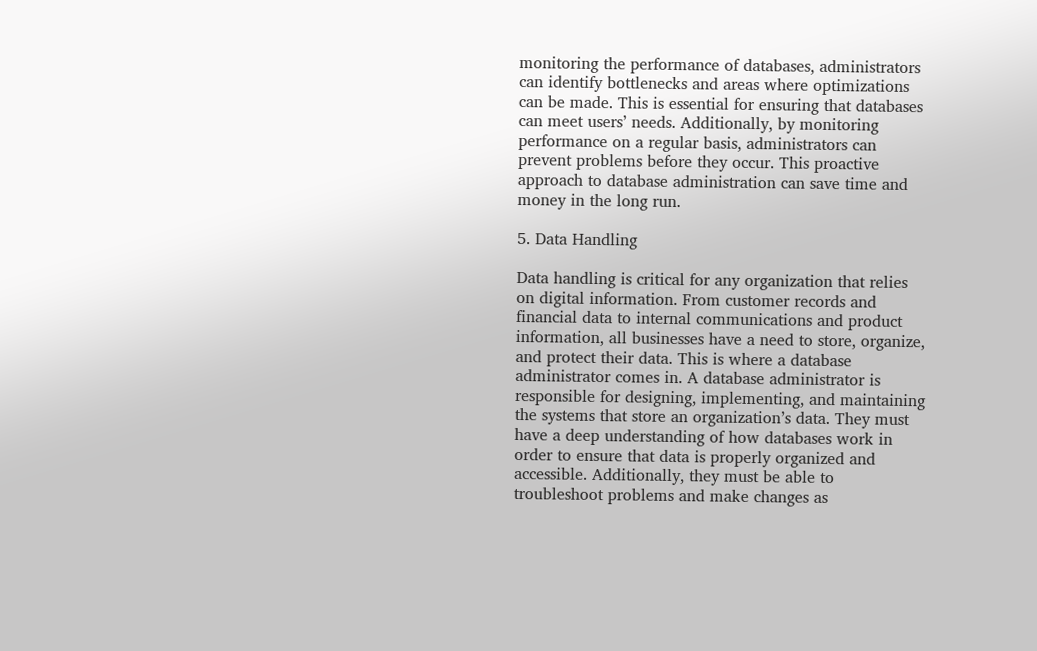monitoring the performance of databases, administrators can identify bottlenecks and areas where optimizations can be made. This is essential for ensuring that databases can meet users’ needs. Additionally, by monitoring performance on a regular basis, administrators can prevent problems before they occur. This proactive approach to database administration can save time and money in the long run.

5. Data Handling

Data handling is critical for any organization that relies on digital information. From customer records and financial data to internal communications and product information, all businesses have a need to store, organize, and protect their data. This is where a database administrator comes in. A database administrator is responsible for designing, implementing, and maintaining the systems that store an organization’s data. They must have a deep understanding of how databases work in order to ensure that data is properly organized and accessible. Additionally, they must be able to troubleshoot problems and make changes as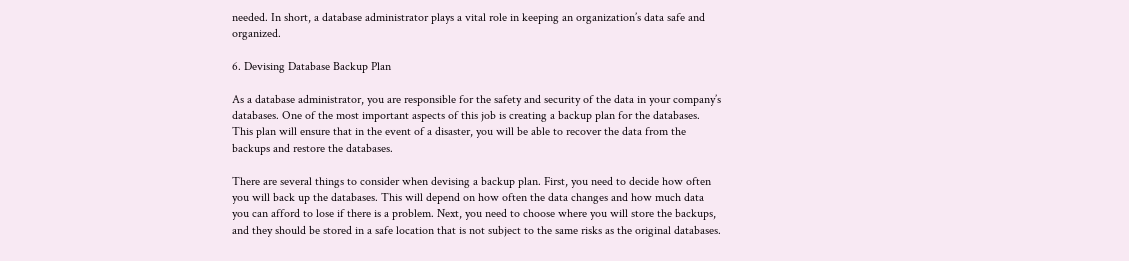needed. In short, a database administrator plays a vital role in keeping an organization’s data safe and organized.

6. Devising Database Backup Plan

As a database administrator, you are responsible for the safety and security of the data in your company’s databases. One of the most important aspects of this job is creating a backup plan for the databases. This plan will ensure that in the event of a disaster, you will be able to recover the data from the backups and restore the databases.

There are several things to consider when devising a backup plan. First, you need to decide how often you will back up the databases. This will depend on how often the data changes and how much data you can afford to lose if there is a problem. Next, you need to choose where you will store the backups, and they should be stored in a safe location that is not subject to the same risks as the original databases.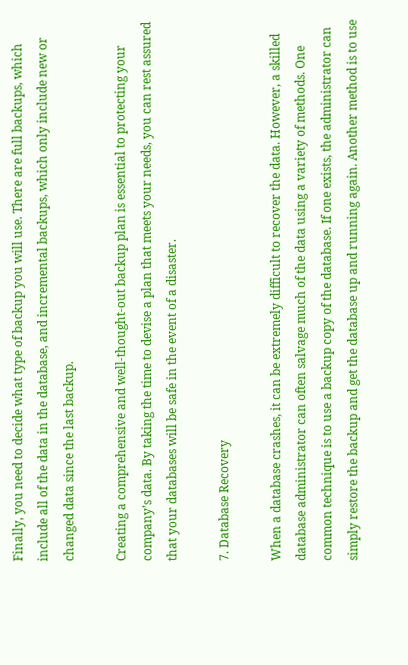Finally, you need to decide what type of backup you will use. There are full backups, which include all of the data in the database, and incremental backups, which only include new or changed data since the last backup.

Creating a comprehensive and well-thought-out backup plan is essential to protecting your company’s data. By taking the time to devise a plan that meets your needs, you can rest assured that your databases will be safe in the event of a disaster.

7. Database Recovery

When a database crashes, it can be extremely difficult to recover the data. However, a skilled database administrator can often salvage much of the data using a variety of methods. One common technique is to use a backup copy of the database. If one exists, the administrator can simply restore the backup and get the database up and running again. Another method is to use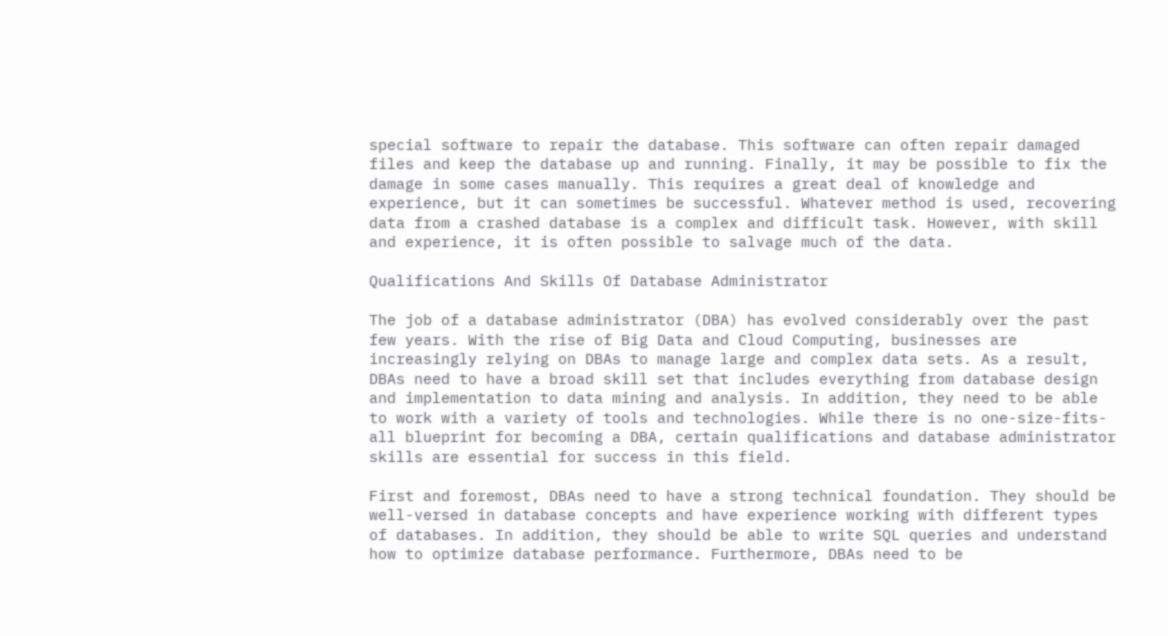special software to repair the database. This software can often repair damaged files and keep the database up and running. Finally, it may be possible to fix the damage in some cases manually. This requires a great deal of knowledge and experience, but it can sometimes be successful. Whatever method is used, recovering data from a crashed database is a complex and difficult task. However, with skill and experience, it is often possible to salvage much of the data.

Qualifications And Skills Of Database Administrator

The job of a database administrator (DBA) has evolved considerably over the past few years. With the rise of Big Data and Cloud Computing, businesses are increasingly relying on DBAs to manage large and complex data sets. As a result, DBAs need to have a broad skill set that includes everything from database design and implementation to data mining and analysis. In addition, they need to be able to work with a variety of tools and technologies. While there is no one-size-fits-all blueprint for becoming a DBA, certain qualifications and database administrator skills are essential for success in this field.

First and foremost, DBAs need to have a strong technical foundation. They should be well-versed in database concepts and have experience working with different types of databases. In addition, they should be able to write SQL queries and understand how to optimize database performance. Furthermore, DBAs need to be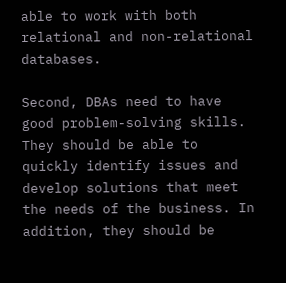able to work with both relational and non-relational databases.

Second, DBAs need to have good problem-solving skills. They should be able to quickly identify issues and develop solutions that meet the needs of the business. In addition, they should be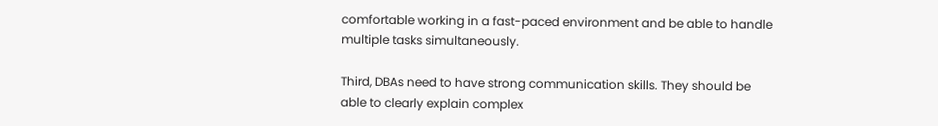comfortable working in a fast-paced environment and be able to handle multiple tasks simultaneously.

Third, DBAs need to have strong communication skills. They should be able to clearly explain complex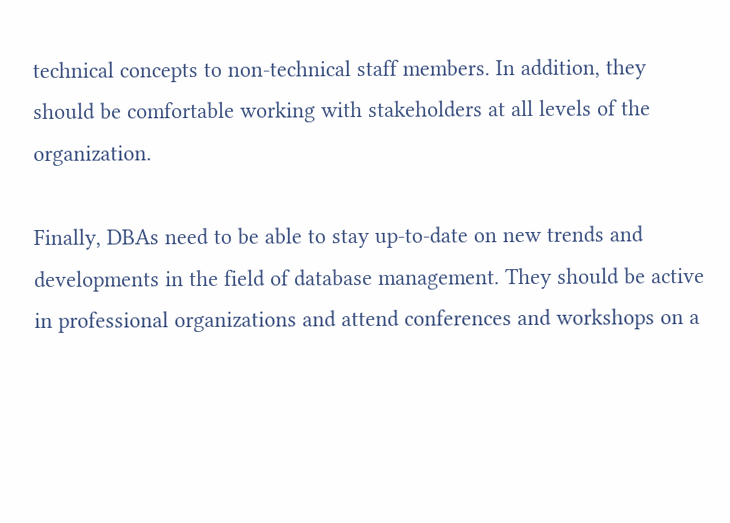technical concepts to non-technical staff members. In addition, they should be comfortable working with stakeholders at all levels of the organization.

Finally, DBAs need to be able to stay up-to-date on new trends and developments in the field of database management. They should be active in professional organizations and attend conferences and workshops on a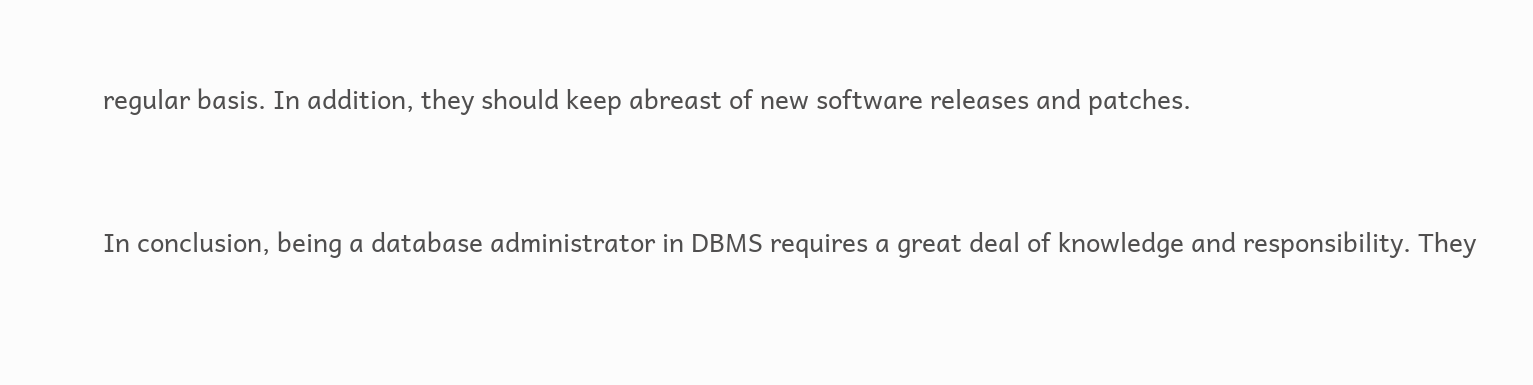regular basis. In addition, they should keep abreast of new software releases and patches.


In conclusion, being a database administrator in DBMS requires a great deal of knowledge and responsibility. They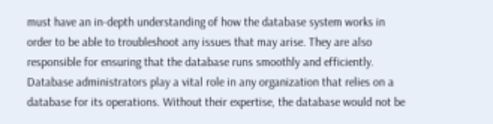must have an in-depth understanding of how the database system works in order to be able to troubleshoot any issues that may arise. They are also responsible for ensuring that the database runs smoothly and efficiently. Database administrators play a vital role in any organization that relies on a database for its operations. Without their expertise, the database would not be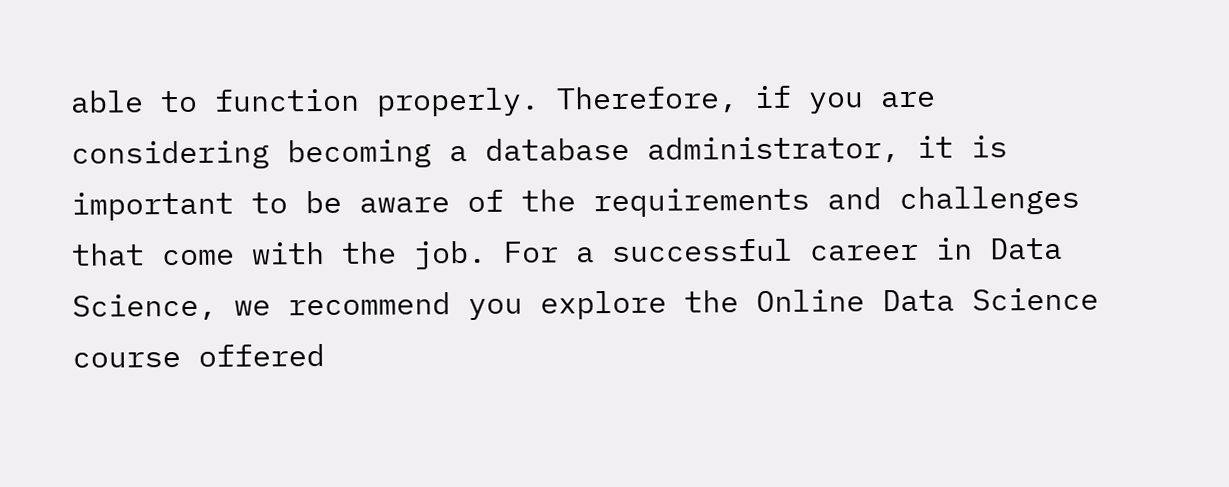able to function properly. Therefore, if you are considering becoming a database administrator, it is important to be aware of the requirements and challenges that come with the job. For a successful career in Data Science, we recommend you explore the Online Data Science course offered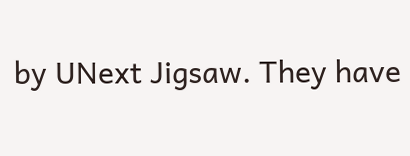by UNext Jigsaw. They have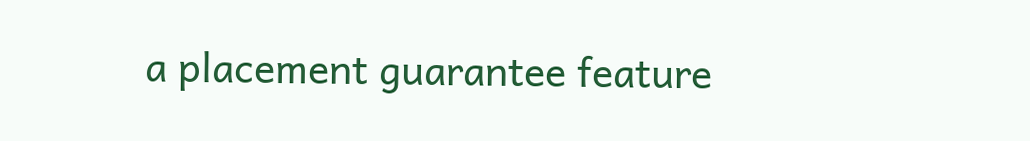a placement guarantee feature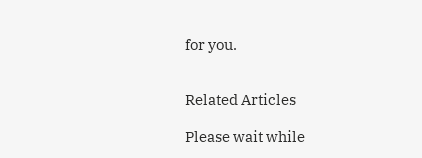for you.


Related Articles

Please wait while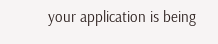your application is being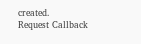created.
Request Callback